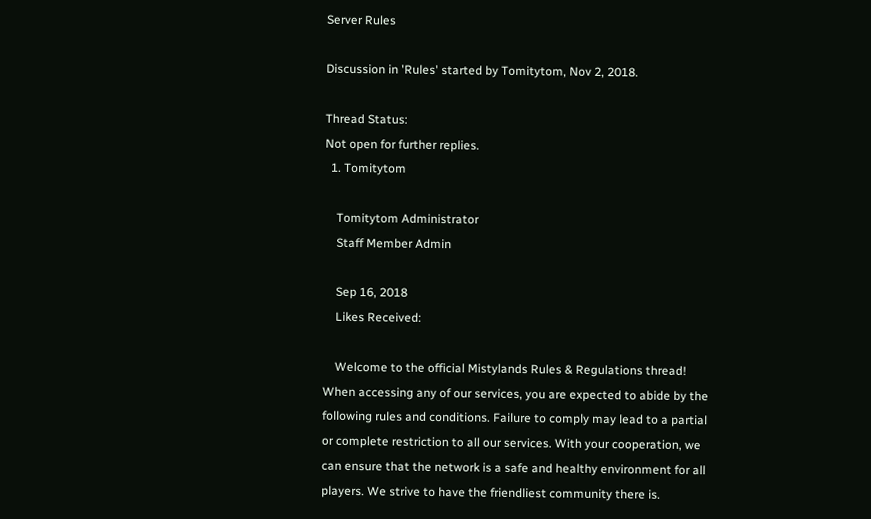Server Rules

Discussion in 'Rules' started by Tomitytom, Nov 2, 2018.

Thread Status:
Not open for further replies.
  1. Tomitytom

    Tomitytom Administrator
    Staff Member Admin

    Sep 16, 2018
    Likes Received:

    Welcome to the official Mistylands Rules & Regulations thread! When accessing any of our services, you are expected to abide by the following rules and conditions. Failure to comply may lead to a partial or complete restriction to all our services. With your cooperation, we can ensure that the network is a safe and healthy environment for all players. We strive to have the friendliest community there is.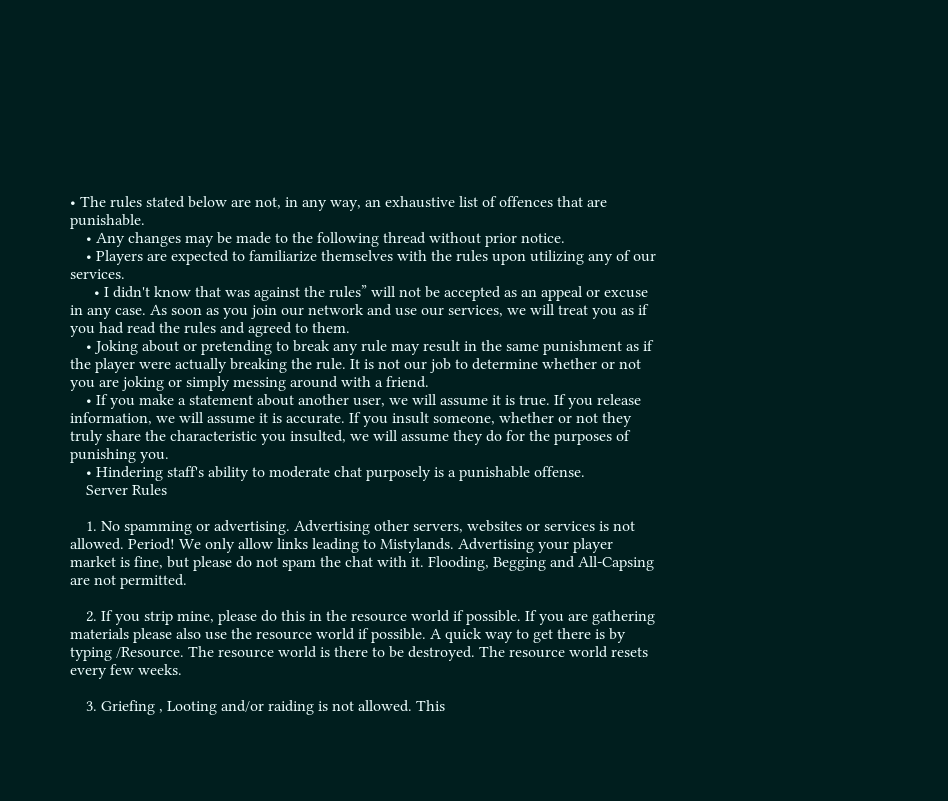• The rules stated below are not, in any way, an exhaustive list of offences that are punishable.
    • Any changes may be made to the following thread without prior notice.
    • Players are expected to familiarize themselves with the rules upon utilizing any of our services.
      • I didn't know that was against the rules” will not be accepted as an appeal or excuse in any case. As soon as you join our network and use our services, we will treat you as if you had read the rules and agreed to them.
    • Joking about or pretending to break any rule may result in the same punishment as if the player were actually breaking the rule. It is not our job to determine whether or not you are joking or simply messing around with a friend.
    • If you make a statement about another user, we will assume it is true. If you release information, we will assume it is accurate. If you insult someone, whether or not they truly share the characteristic you insulted, we will assume they do for the purposes of punishing you.
    • Hindering staff's ability to moderate chat purposely is a punishable offense.
    Server Rules

    1. No spamming or advertising. Advertising other servers, websites or services is not allowed. Period! We only allow links leading to Mistylands. Advertising your player market is fine, but please do not spam the chat with it. Flooding, Begging and All-Capsing are not permitted.

    2. If you strip mine, please do this in the resource world if possible. If you are gathering materials please also use the resource world if possible. A quick way to get there is by typing /Resource. The resource world is there to be destroyed. The resource world resets every few weeks.

    3. Griefing , Looting and/or raiding is not allowed. This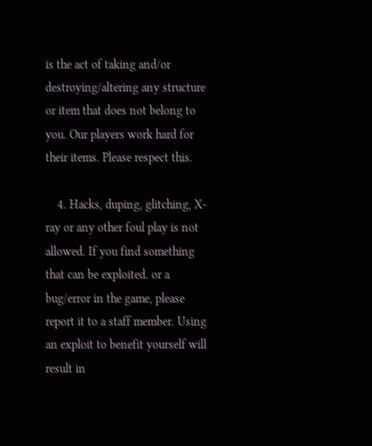is the act of taking and/or destroying/altering any structure or item that does not belong to you. Our players work hard for their items. Please respect this.

    4. Hacks, duping, glitching, X-ray or any other foul play is not allowed. If you find something that can be exploited. or a bug/error in the game, please report it to a staff member. Using an exploit to benefit yourself will result in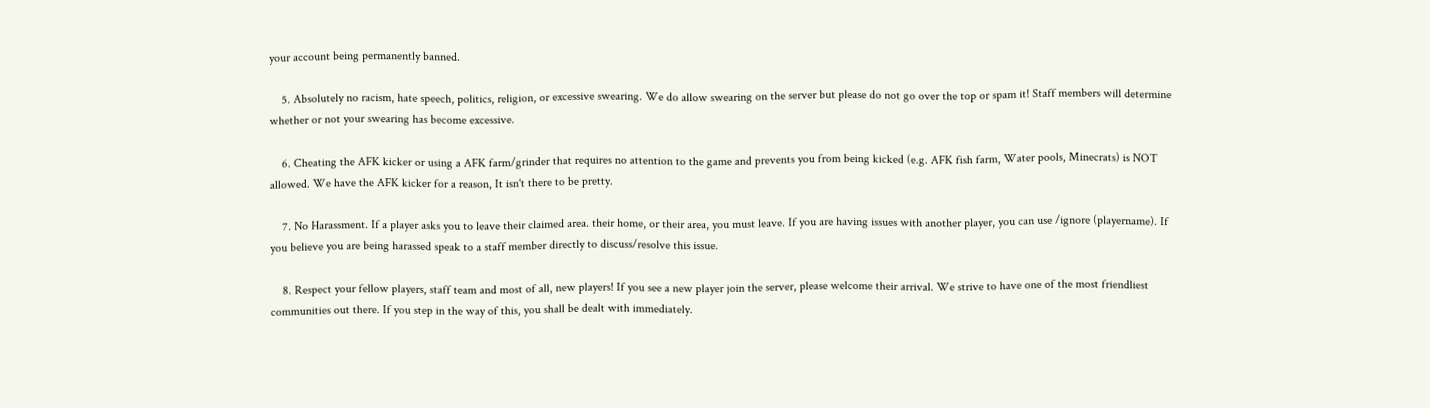your account being permanently banned.

    5. Absolutely no racism, hate speech, politics, religion, or excessive swearing. We do allow swearing on the server but please do not go over the top or spam it! Staff members will determine whether or not your swearing has become excessive.

    6. Cheating the AFK kicker or using a AFK farm/grinder that requires no attention to the game and prevents you from being kicked (e.g. AFK fish farm, Water pools, Minecrats) is NOT allowed. We have the AFK kicker for a reason, It isn't there to be pretty.

    7. No Harassment. If a player asks you to leave their claimed area. their home, or their area, you must leave. If you are having issues with another player, you can use /ignore (playername). If you believe you are being harassed speak to a staff member directly to discuss/resolve this issue.

    8. Respect your fellow players, staff team and most of all, new players! If you see a new player join the server, please welcome their arrival. We strive to have one of the most friendliest communities out there. If you step in the way of this, you shall be dealt with immediately.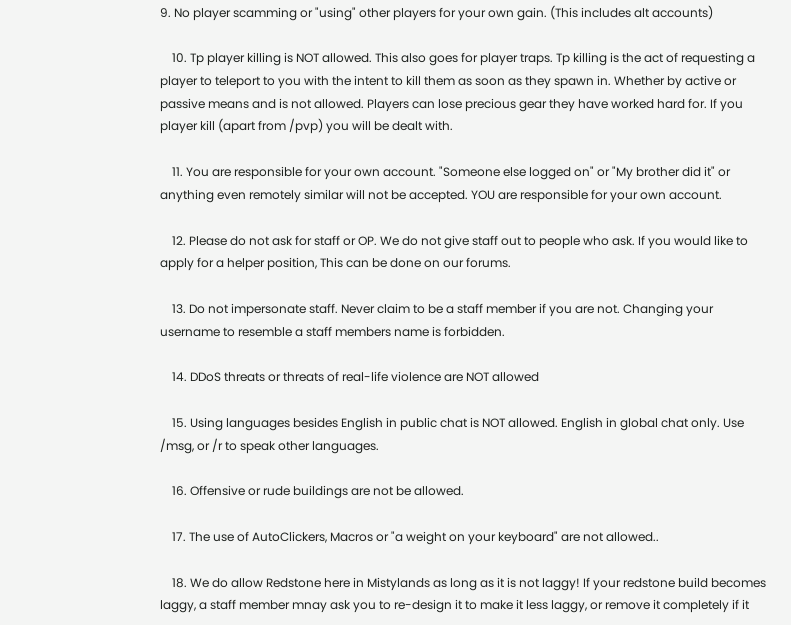9. No player scamming or "using" other players for your own gain. (This includes alt accounts)

    10. Tp player killing is NOT allowed. This also goes for player traps. Tp killing is the act of requesting a player to teleport to you with the intent to kill them as soon as they spawn in. Whether by active or passive means and is not allowed. Players can lose precious gear they have worked hard for. If you player kill (apart from /pvp) you will be dealt with.

    11. You are responsible for your own account. "Someone else logged on" or "My brother did it" or anything even remotely similar will not be accepted. YOU are responsible for your own account.

    12. Please do not ask for staff or OP. We do not give staff out to people who ask. If you would like to apply for a helper position, This can be done on our forums.

    13. Do not impersonate staff. Never claim to be a staff member if you are not. Changing your username to resemble a staff members name is forbidden.

    14. DDoS threats or threats of real-life violence are NOT allowed

    15. Using languages besides English in public chat is NOT allowed. English in global chat only. Use /msg, or /r to speak other languages.

    16. Offensive or rude buildings are not be allowed.

    17. The use of AutoClickers, Macros or "a weight on your keyboard" are not allowed..

    18. We do allow Redstone here in Mistylands as long as it is not laggy! If your redstone build becomes laggy, a staff member mnay ask you to re-design it to make it less laggy, or remove it completely if it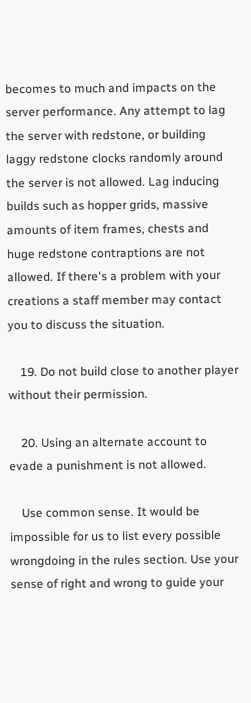becomes to much and impacts on the server performance. Any attempt to lag the server with redstone, or building laggy redstone clocks randomly around the server is not allowed. Lag inducing builds such as hopper grids, massive amounts of item frames, chests and huge redstone contraptions are not allowed. If there's a problem with your creations a staff member may contact you to discuss the situation.

    19. Do not build close to another player without their permission.

    20. Using an alternate account to evade a punishment is not allowed.

    Use common sense. It would be impossible for us to list every possible wrongdoing in the rules section. Use your sense of right and wrong to guide your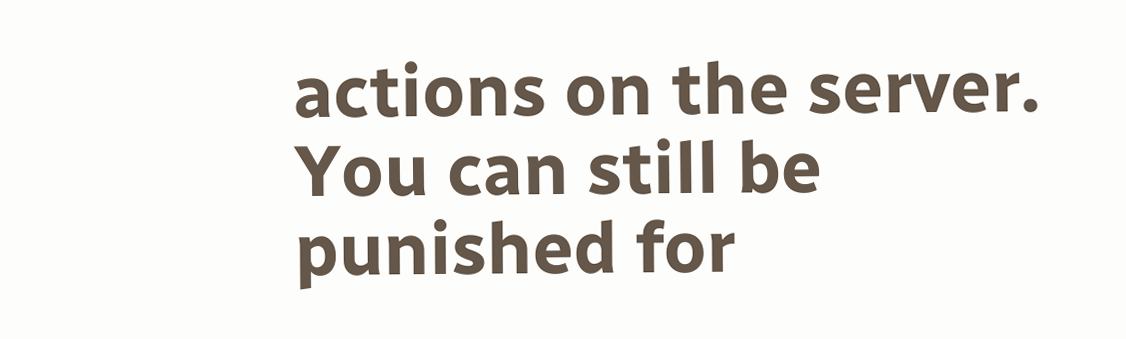actions on the server. You can still be punished for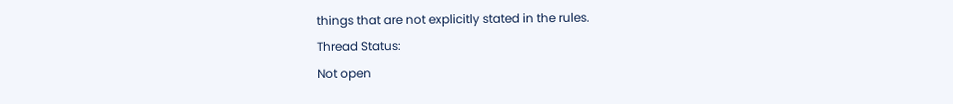things that are not explicitly stated in the rules.
Thread Status:
Not open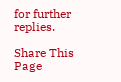for further replies.

Share This Page